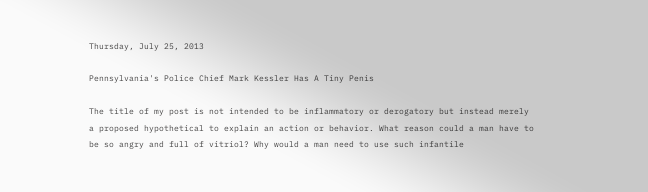Thursday, July 25, 2013

Pennsylvania's Police Chief Mark Kessler Has A Tiny Penis

The title of my post is not intended to be inflammatory or derogatory but instead merely a proposed hypothetical to explain an action or behavior. What reason could a man have to be so angry and full of vitriol? Why would a man need to use such infantile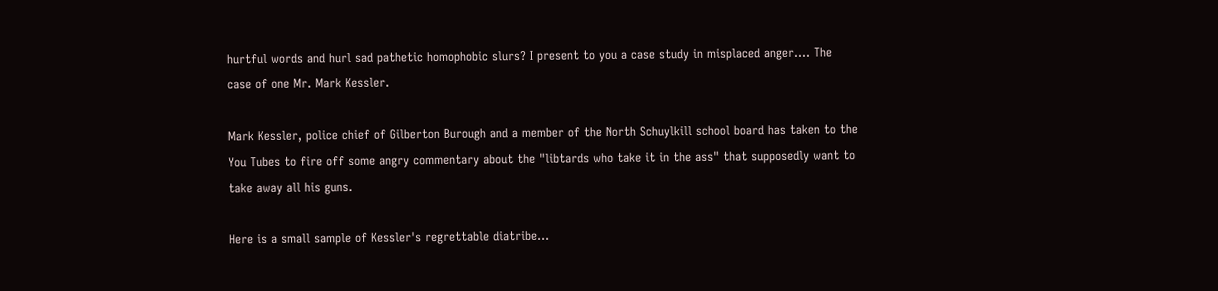hurtful words and hurl sad pathetic homophobic slurs? I present to you a case study in misplaced anger.... The case of one Mr. Mark Kessler.

Mark Kessler, police chief of Gilberton Burough and a member of the North Schuylkill school board has taken to the You Tubes to fire off some angry commentary about the "libtards who take it in the ass" that supposedly want to take away all his guns.

Here is a small sample of Kessler's regrettable diatribe…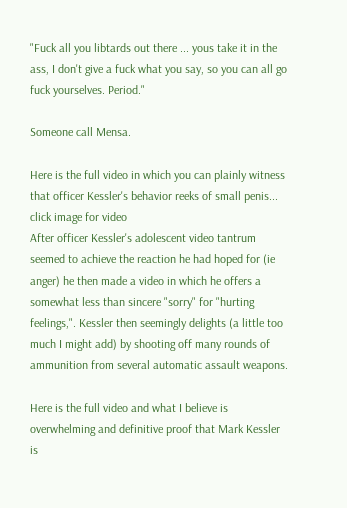"Fuck all you libtards out there ... yous take it in the ass, I don't give a fuck what you say, so you can all go fuck yourselves. Period."

Someone call Mensa.

Here is the full video in which you can plainly witness that officer Kessler's behavior reeks of small penis...
click image for video
After officer Kessler's adolescent video tantrum seemed to achieve the reaction he had hoped for (ie anger) he then made a video in which he offers a somewhat less than sincere "sorry" for "hurting feelings,". Kessler then seemingly delights (a little too much I might add) by shooting off many rounds of ammunition from several automatic assault weapons.

Here is the full video and what I believe is overwhelming and definitive proof that Mark Kessler is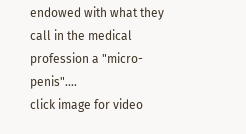endowed with what they call in the medical profession a "micro-penis"….
click image for video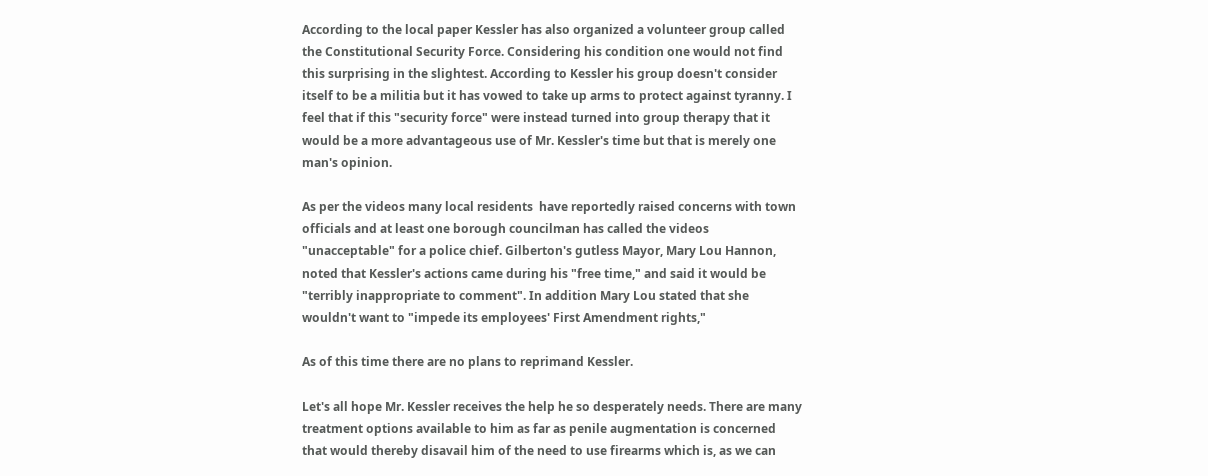According to the local paper Kessler has also organized a volunteer group called the Constitutional Security Force. Considering his condition one would not find this surprising in the slightest. According to Kessler his group doesn't consider itself to be a militia but it has vowed to take up arms to protect against tyranny. I feel that if this "security force" were instead turned into group therapy that it would be a more advantageous use of Mr. Kessler's time but that is merely one man's opinion.

As per the videos many local residents  have reportedly raised concerns with town officials and at least one borough councilman has called the videos "unacceptable" for a police chief. Gilberton's gutless Mayor, Mary Lou Hannon, noted that Kessler's actions came during his "free time," and said it would be "terribly inappropriate to comment". In addition Mary Lou stated that she wouldn't want to "impede its employees' First Amendment rights,"

As of this time there are no plans to reprimand Kessler.

Let's all hope Mr. Kessler receives the help he so desperately needs. There are many treatment options available to him as far as penile augmentation is concerned that would thereby disavail him of the need to use firearms which is, as we can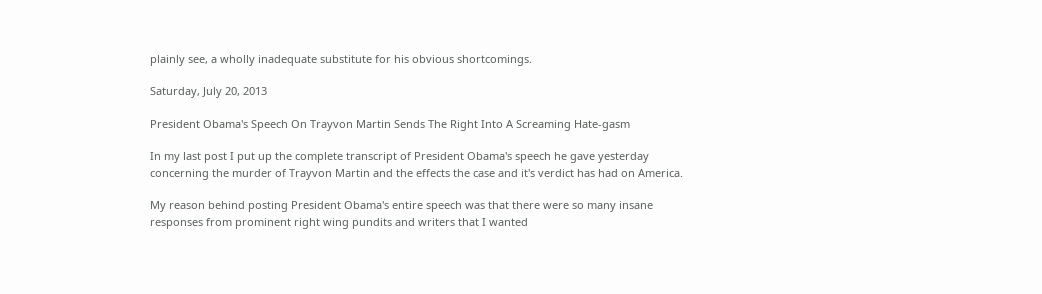plainly see, a wholly inadequate substitute for his obvious shortcomings.

Saturday, July 20, 2013

President Obama's Speech On Trayvon Martin Sends The Right Into A Screaming Hate-gasm

In my last post I put up the complete transcript of President Obama's speech he gave yesterday concerning the murder of Trayvon Martin and the effects the case and it's verdict has had on America.

My reason behind posting President Obama's entire speech was that there were so many insane responses from prominent right wing pundits and writers that I wanted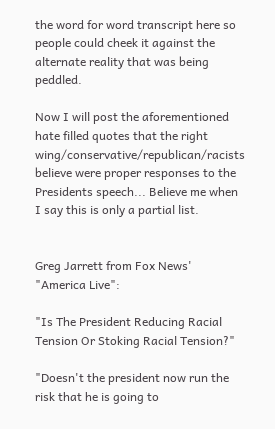the word for word transcript here so people could cheek it against the alternate reality that was being peddled.

Now I will post the aforementioned hate filled quotes that the right wing/conservative/republican/racists believe were proper responses to the Presidents speech... Believe me when I say this is only a partial list.


Greg Jarrett from Fox News' "America Live":

"Is The President Reducing Racial Tension Or Stoking Racial Tension?"

"Doesn't the president now run the risk that he is going to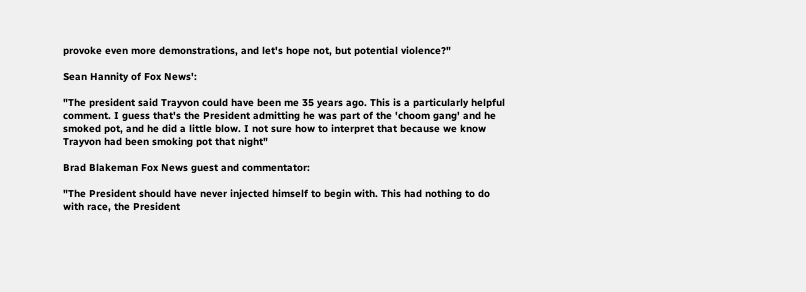provoke even more demonstrations, and let's hope not, but potential violence?"

Sean Hannity of Fox News':

"The president said Trayvon could have been me 35 years ago. This is a particularly helpful comment. I guess that's the President admitting he was part of the 'choom gang' and he smoked pot, and he did a little blow. I not sure how to interpret that because we know Trayvon had been smoking pot that night"

Brad Blakeman Fox News guest and commentator:

"The President should have never injected himself to begin with. This had nothing to do with race, the President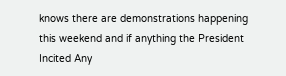knows there are demonstrations happening this weekend and if anything the President Incited Any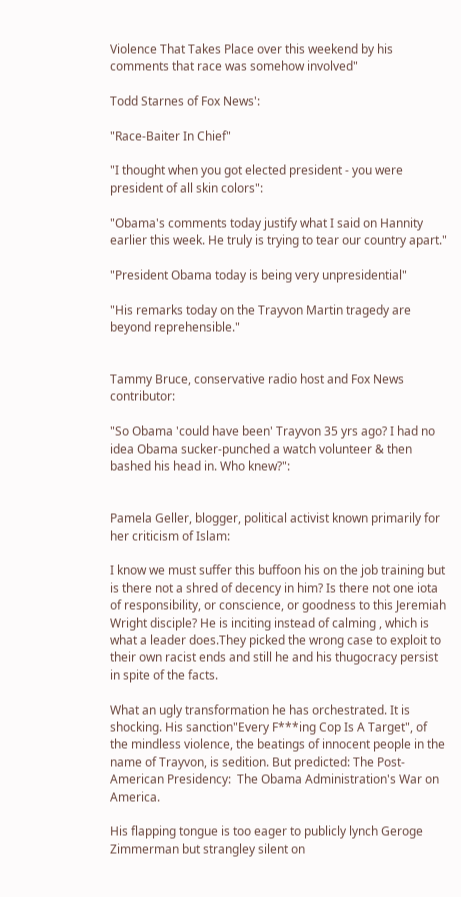Violence That Takes Place over this weekend by his comments that race was somehow involved"

Todd Starnes of Fox News':

"Race-Baiter In Chief"

"I thought when you got elected president - you were president of all skin colors":

"Obama's comments today justify what I said on Hannity earlier this week. He truly is trying to tear our country apart."

"President Obama today is being very unpresidential"

"His remarks today on the Trayvon Martin tragedy are beyond reprehensible."


Tammy Bruce, conservative radio host and Fox News contributor:

"So Obama 'could have been' Trayvon 35 yrs ago? I had no idea Obama sucker-punched a watch volunteer & then bashed his head in. Who knew?":


Pamela Geller, blogger, political activist known primarily for her criticism of Islam:

I know we must suffer this buffoon his on the job training but is there not a shred of decency in him? Is there not one iota of responsibility, or conscience, or goodness to this Jeremiah Wright disciple? He is inciting instead of calming , which is what a leader does.They picked the wrong case to exploit to their own racist ends and still he and his thugocracy persist in spite of the facts.

What an ugly transformation he has orchestrated. It is shocking. His sanction"Every F***ing Cop Is A Target", of the mindless violence, the beatings of innocent people in the name of Trayvon, is sedition. But predicted: The Post-American Presidency:  The Obama Administration's War on America.

His flapping tongue is too eager to publicly lynch Geroge Zimmerman but strangley silent on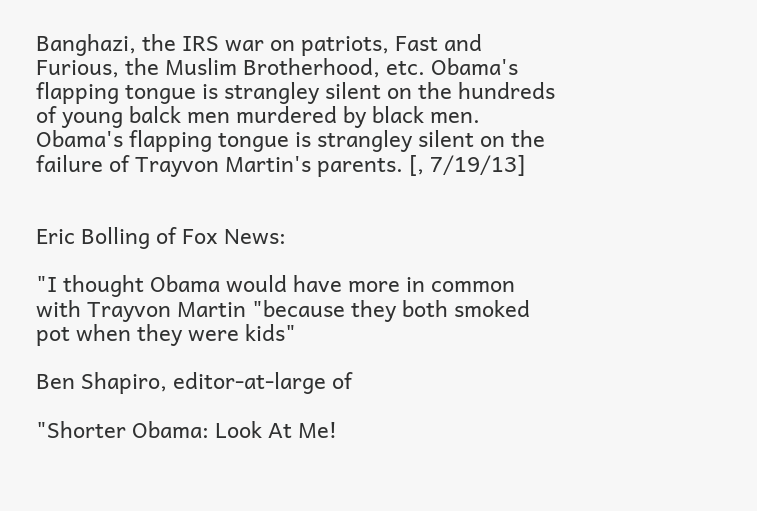Banghazi, the IRS war on patriots, Fast and Furious, the Muslim Brotherhood, etc. Obama's flapping tongue is strangley silent on the hundreds of young balck men murdered by black men. Obama's flapping tongue is strangley silent on the failure of Trayvon Martin's parents. [, 7/19/13]


Eric Bolling of Fox News:

"I thought Obama would have more in common with Trayvon Martin "because they both smoked pot when they were kids"

Ben Shapiro, editor-at-large of

"Shorter Obama: Look At Me!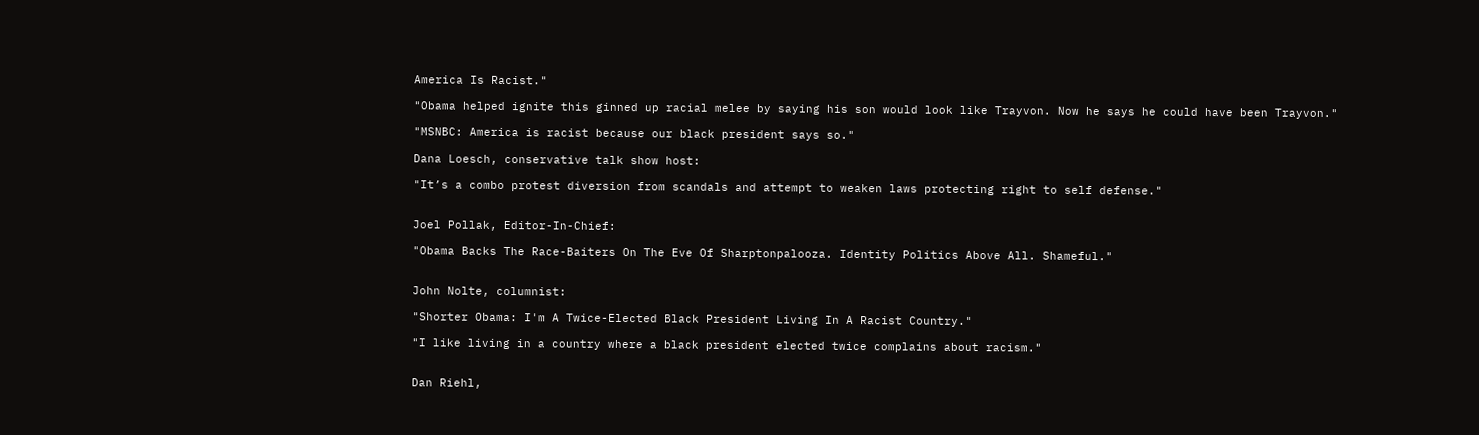America Is Racist."

"Obama helped ignite this ginned up racial melee by saying his son would look like Trayvon. Now he says he could have been Trayvon."

"MSNBC: America is racist because our black president says so."

Dana Loesch, conservative talk show host:

"It’s a combo protest diversion from scandals and attempt to weaken laws protecting right to self defense."


Joel Pollak, Editor-In-Chief:

"Obama Backs The Race-Baiters On The Eve Of Sharptonpalooza. Identity Politics Above All. Shameful."


John Nolte, columnist:

"Shorter Obama: I'm A Twice-Elected Black President Living In A Racist Country."

"I like living in a country where a black president elected twice complains about racism."


Dan Riehl,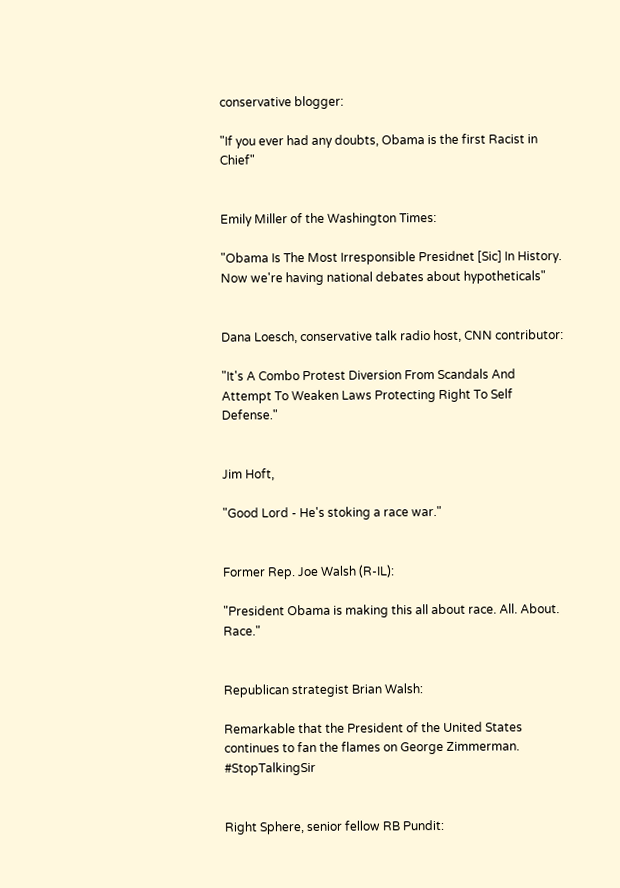conservative blogger:

"If you ever had any doubts, Obama is the first Racist in Chief"


Emily Miller of the Washington Times:

"Obama Is The Most Irresponsible Presidnet [Sic] In History. Now we're having national debates about hypotheticals"


Dana Loesch, conservative talk radio host, CNN contributor:

"It's A Combo Protest Diversion From Scandals And Attempt To Weaken Laws Protecting Right To Self Defense."


Jim Hoft,

"Good Lord - He's stoking a race war."


Former Rep. Joe Walsh (R-IL):

"President Obama is making this all about race. All. About. Race."


Republican strategist Brian Walsh:

Remarkable that the President of the United States continues to fan the flames on George Zimmerman. #StopTalkingSir


Right Sphere, senior fellow RB Pundit: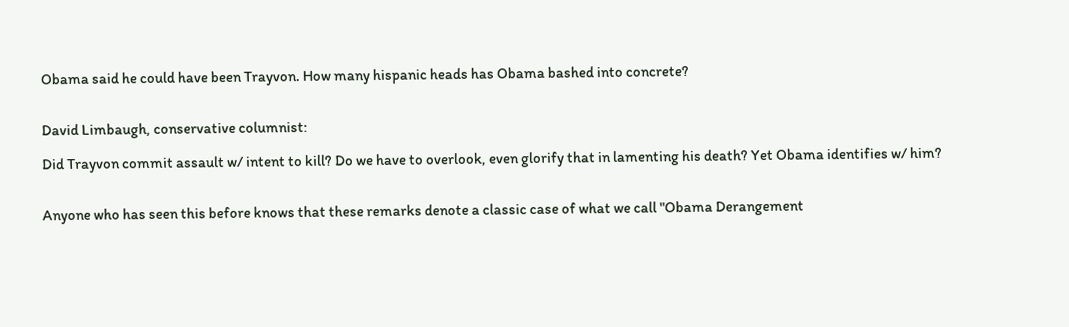Obama said he could have been Trayvon. How many hispanic heads has Obama bashed into concrete?


David Limbaugh, conservative columnist:

Did Trayvon commit assault w/ intent to kill? Do we have to overlook, even glorify that in lamenting his death? Yet Obama identifies w/ him?


Anyone who has seen this before knows that these remarks denote a classic case of what we call "Obama Derangement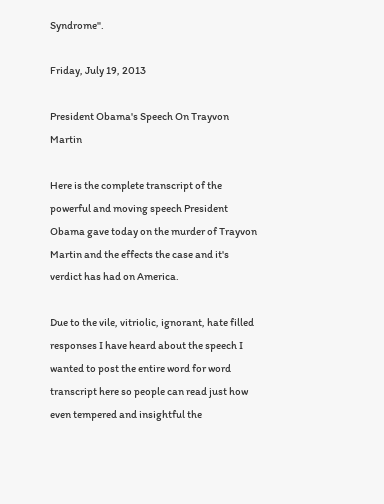Syndrome".

Friday, July 19, 2013

President Obama's Speech On Trayvon Martin

Here is the complete transcript of the powerful and moving speech President Obama gave today on the murder of Trayvon Martin and the effects the case and it's verdict has had on America.

Due to the vile, vitriolic, ignorant, hate filled responses I have heard about the speech I wanted to post the entire word for word transcript here so people can read just how even tempered and insightful the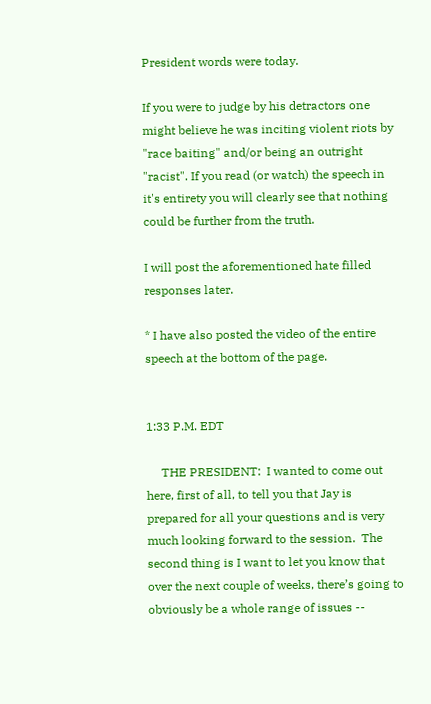President words were today.

If you were to judge by his detractors one might believe he was inciting violent riots by "race baiting" and/or being an outright "racist". If you read (or watch) the speech in it's entirety you will clearly see that nothing could be further from the truth.

I will post the aforementioned hate filled responses later.

* I have also posted the video of the entire speech at the bottom of the page.


1:33 P.M. EDT

     THE PRESIDENT:  I wanted to come out here, first of all, to tell you that Jay is prepared for all your questions and is very much looking forward to the session.  The second thing is I want to let you know that over the next couple of weeks, there’s going to obviously be a whole range of issues --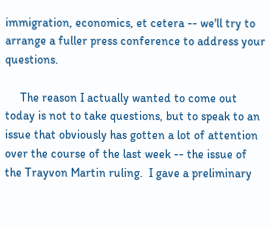immigration, economics, et cetera -- we'll try to arrange a fuller press conference to address your questions.

     The reason I actually wanted to come out today is not to take questions, but to speak to an issue that obviously has gotten a lot of attention over the course of the last week -- the issue of the Trayvon Martin ruling.  I gave a preliminary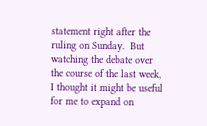statement right after the ruling on Sunday.  But watching the debate over the course of the last week, I thought it might be useful for me to expand on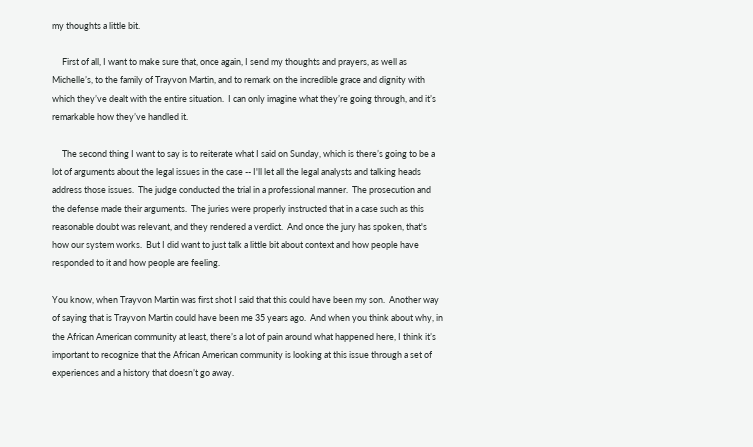my thoughts a little bit.

     First of all, I want to make sure that, once again, I send my thoughts and prayers, as well as Michelle’s, to the family of Trayvon Martin, and to remark on the incredible grace and dignity with which they’ve dealt with the entire situation.  I can only imagine what they’re going through, and it’s remarkable how they’ve handled it.

     The second thing I want to say is to reiterate what I said on Sunday, which is there’s going to be a lot of arguments about the legal issues in the case -- I'll let all the legal analysts and talking heads address those issues.  The judge conducted the trial in a professional manner.  The prosecution and the defense made their arguments.  The juries were properly instructed that in a case such as this reasonable doubt was relevant, and they rendered a verdict.  And once the jury has spoken, that's how our system works.  But I did want to just talk a little bit about context and how people have responded to it and how people are feeling.

You know, when Trayvon Martin was first shot I said that this could have been my son.  Another way of saying that is Trayvon Martin could have been me 35 years ago.  And when you think about why, in the African American community at least, there’s a lot of pain around what happened here, I think it’s important to recognize that the African American community is looking at this issue through a set of experiences and a history that doesn’t go away.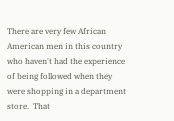There are very few African American men in this country who haven't had the experience of being followed when they were shopping in a department store.  That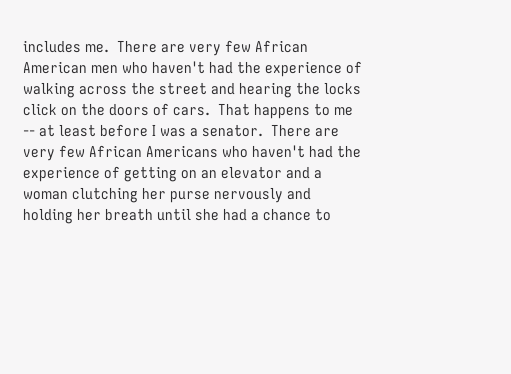includes me.  There are very few African American men who haven't had the experience of walking across the street and hearing the locks click on the doors of cars.  That happens to me -- at least before I was a senator.  There are very few African Americans who haven't had the experience of getting on an elevator and a woman clutching her purse nervously and holding her breath until she had a chance to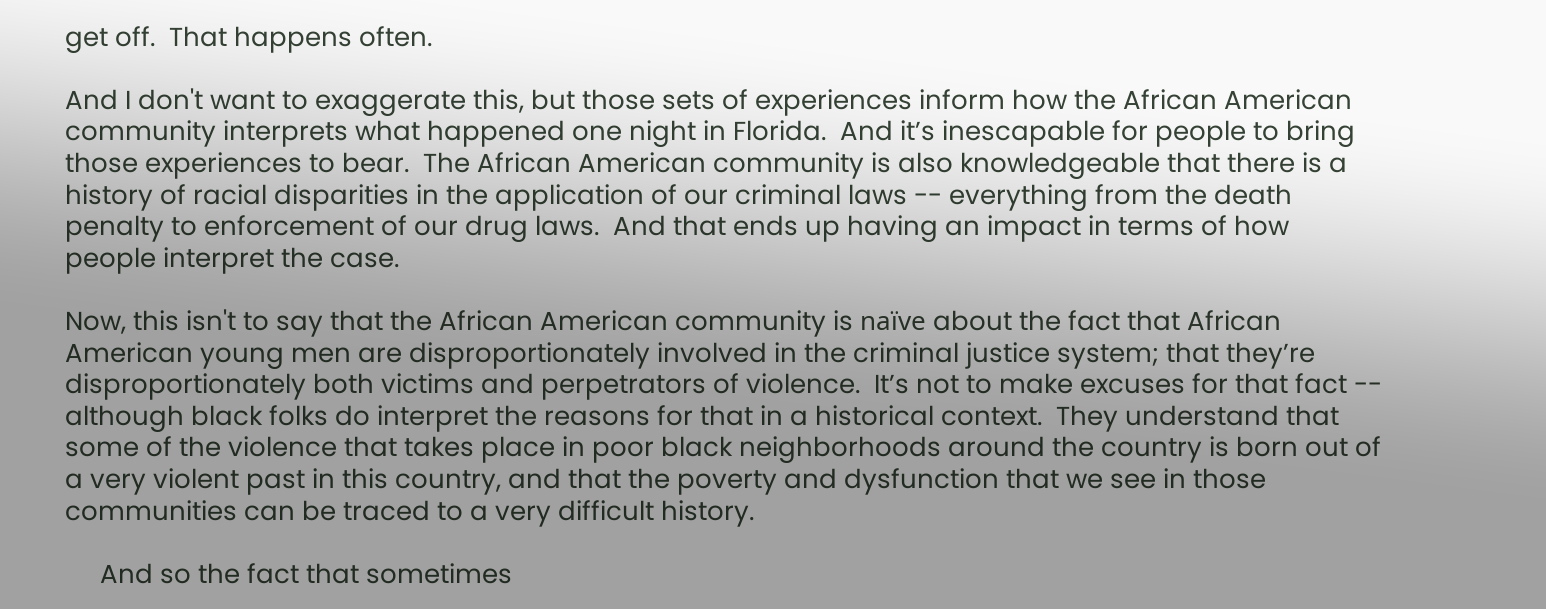get off.  That happens often.

And I don't want to exaggerate this, but those sets of experiences inform how the African American community interprets what happened one night in Florida.  And it’s inescapable for people to bring those experiences to bear.  The African American community is also knowledgeable that there is a history of racial disparities in the application of our criminal laws -- everything from the death penalty to enforcement of our drug laws.  And that ends up having an impact in terms of how people interpret the case.

Now, this isn't to say that the African American community is naïve about the fact that African American young men are disproportionately involved in the criminal justice system; that they’re disproportionately both victims and perpetrators of violence.  It’s not to make excuses for that fact -- although black folks do interpret the reasons for that in a historical context.  They understand that some of the violence that takes place in poor black neighborhoods around the country is born out of a very violent past in this country, and that the poverty and dysfunction that we see in those communities can be traced to a very difficult history.

     And so the fact that sometimes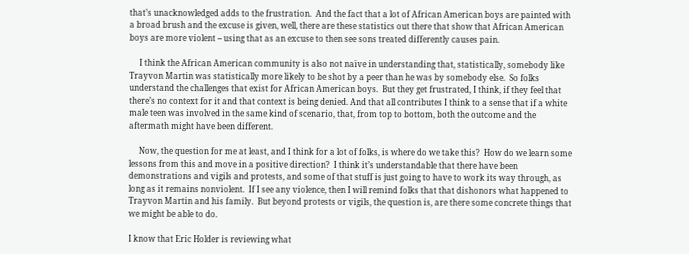that’s unacknowledged adds to the frustration.  And the fact that a lot of African American boys are painted with a broad brush and the excuse is given, well, there are these statistics out there that show that African American boys are more violent -- using that as an excuse to then see sons treated differently causes pain.

     I think the African American community is also not naïve in understanding that, statistically, somebody like Trayvon Martin was statistically more likely to be shot by a peer than he was by somebody else.  So folks understand the challenges that exist for African American boys.  But they get frustrated, I think, if they feel that there’s no context for it and that context is being denied. And that all contributes I think to a sense that if a white male teen was involved in the same kind of scenario, that, from top to bottom, both the outcome and the aftermath might have been different.

     Now, the question for me at least, and I think for a lot of folks, is where do we take this?  How do we learn some lessons from this and move in a positive direction?  I think it’s understandable that there have been demonstrations and vigils and protests, and some of that stuff is just going to have to work its way through, as long as it remains nonviolent.  If I see any violence, then I will remind folks that that dishonors what happened to Trayvon Martin and his family.  But beyond protests or vigils, the question is, are there some concrete things that we might be able to do.

I know that Eric Holder is reviewing what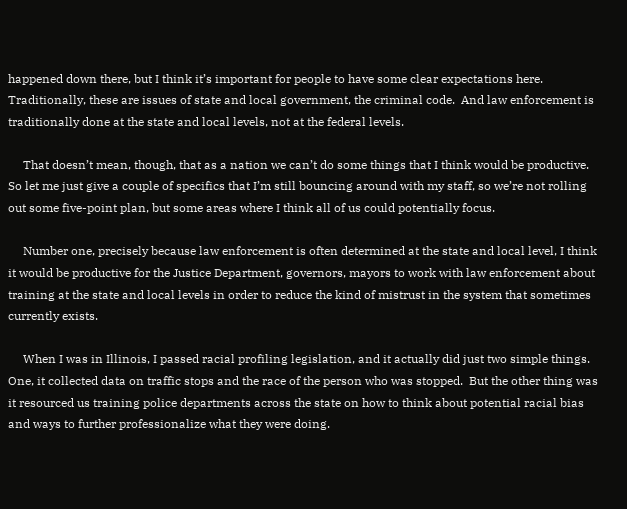happened down there, but I think it’s important for people to have some clear expectations here.  Traditionally, these are issues of state and local government, the criminal code.  And law enforcement is traditionally done at the state and local levels, not at the federal levels.

     That doesn’t mean, though, that as a nation we can’t do some things that I think would be productive.  So let me just give a couple of specifics that I’m still bouncing around with my staff, so we’re not rolling out some five-point plan, but some areas where I think all of us could potentially focus.

     Number one, precisely because law enforcement is often determined at the state and local level, I think it would be productive for the Justice Department, governors, mayors to work with law enforcement about training at the state and local levels in order to reduce the kind of mistrust in the system that sometimes currently exists.

     When I was in Illinois, I passed racial profiling legislation, and it actually did just two simple things.  One, it collected data on traffic stops and the race of the person who was stopped.  But the other thing was it resourced us training police departments across the state on how to think about potential racial bias and ways to further professionalize what they were doing.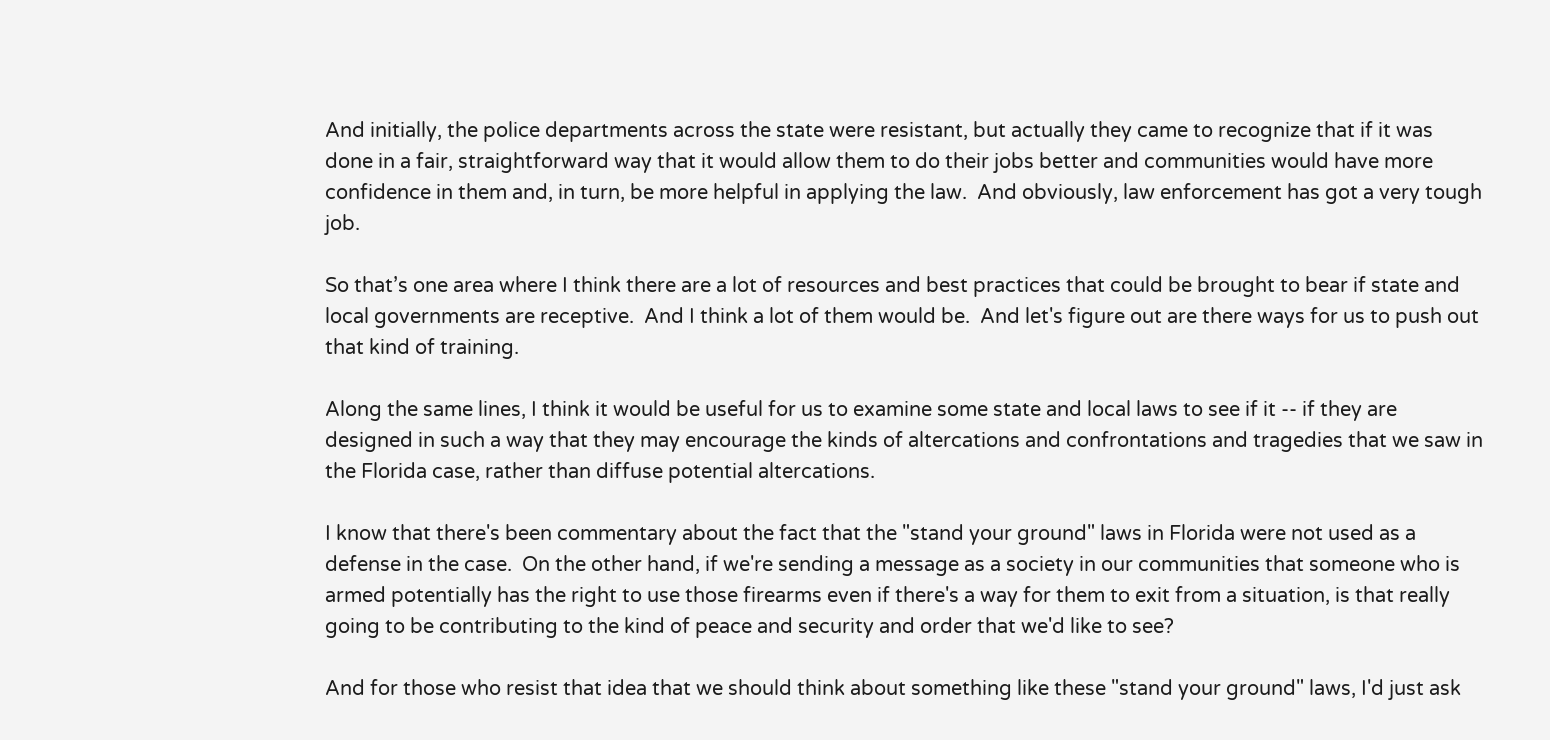And initially, the police departments across the state were resistant, but actually they came to recognize that if it was done in a fair, straightforward way that it would allow them to do their jobs better and communities would have more confidence in them and, in turn, be more helpful in applying the law.  And obviously, law enforcement has got a very tough job.

So that’s one area where I think there are a lot of resources and best practices that could be brought to bear if state and local governments are receptive.  And I think a lot of them would be.  And let's figure out are there ways for us to push out that kind of training.

Along the same lines, I think it would be useful for us to examine some state and local laws to see if it -- if they are designed in such a way that they may encourage the kinds of altercations and confrontations and tragedies that we saw in the Florida case, rather than diffuse potential altercations.

I know that there's been commentary about the fact that the "stand your ground" laws in Florida were not used as a defense in the case.  On the other hand, if we're sending a message as a society in our communities that someone who is armed potentially has the right to use those firearms even if there's a way for them to exit from a situation, is that really going to be contributing to the kind of peace and security and order that we'd like to see?

And for those who resist that idea that we should think about something like these "stand your ground" laws, I'd just ask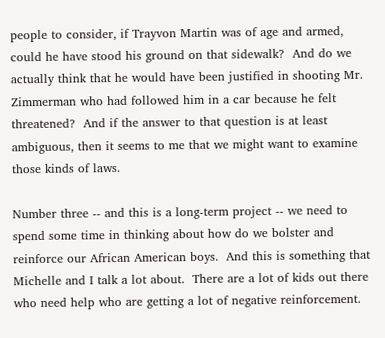people to consider, if Trayvon Martin was of age and armed, could he have stood his ground on that sidewalk?  And do we actually think that he would have been justified in shooting Mr. Zimmerman who had followed him in a car because he felt threatened?  And if the answer to that question is at least ambiguous, then it seems to me that we might want to examine those kinds of laws.

Number three -- and this is a long-term project -- we need to spend some time in thinking about how do we bolster and reinforce our African American boys.  And this is something that Michelle and I talk a lot about.  There are a lot of kids out there who need help who are getting a lot of negative reinforcement.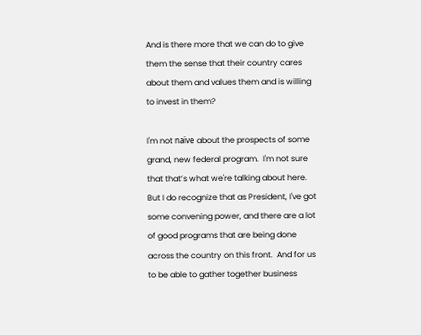And is there more that we can do to give them the sense that their country cares about them and values them and is willing to invest in them?

I'm not naïve about the prospects of some grand, new federal program.  I'm not sure that that’s what we're talking about here. But I do recognize that as President, I've got some convening power, and there are a lot of good programs that are being done across the country on this front.  And for us to be able to gather together business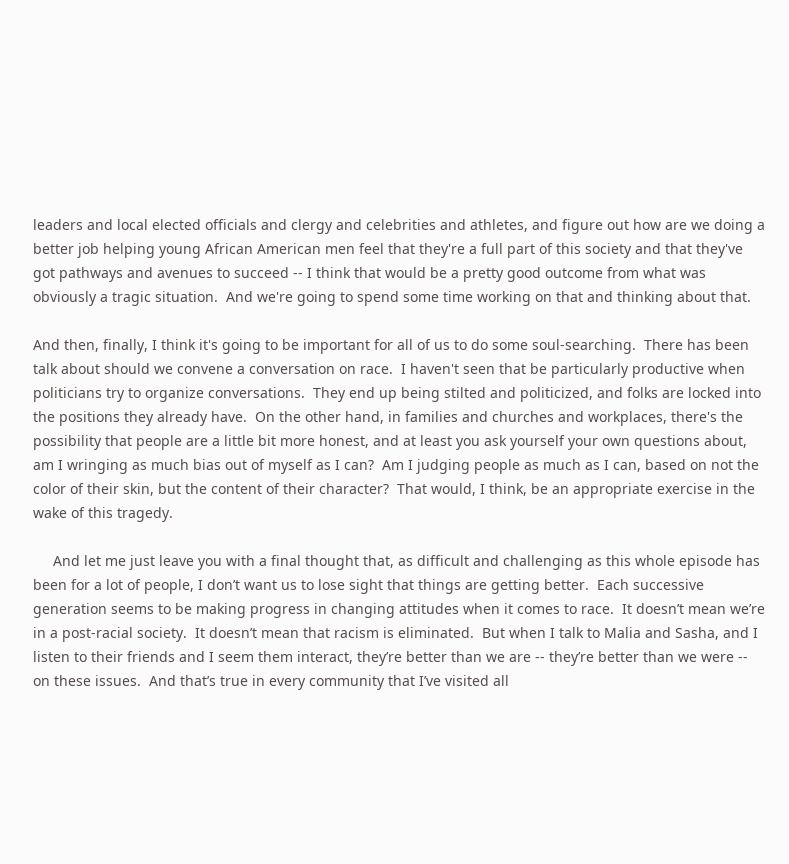leaders and local elected officials and clergy and celebrities and athletes, and figure out how are we doing a better job helping young African American men feel that they're a full part of this society and that they've got pathways and avenues to succeed -- I think that would be a pretty good outcome from what was obviously a tragic situation.  And we're going to spend some time working on that and thinking about that.

And then, finally, I think it's going to be important for all of us to do some soul-searching.  There has been talk about should we convene a conversation on race.  I haven't seen that be particularly productive when politicians try to organize conversations.  They end up being stilted and politicized, and folks are locked into the positions they already have.  On the other hand, in families and churches and workplaces, there's the possibility that people are a little bit more honest, and at least you ask yourself your own questions about, am I wringing as much bias out of myself as I can?  Am I judging people as much as I can, based on not the color of their skin, but the content of their character?  That would, I think, be an appropriate exercise in the wake of this tragedy.

     And let me just leave you with a final thought that, as difficult and challenging as this whole episode has been for a lot of people, I don’t want us to lose sight that things are getting better.  Each successive generation seems to be making progress in changing attitudes when it comes to race.  It doesn’t mean we’re in a post-racial society.  It doesn’t mean that racism is eliminated.  But when I talk to Malia and Sasha, and I listen to their friends and I seem them interact, they’re better than we are -- they’re better than we were -- on these issues.  And that’s true in every community that I’ve visited all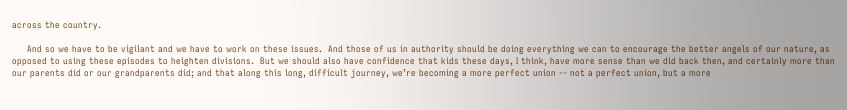across the country.

     And so we have to be vigilant and we have to work on these issues.  And those of us in authority should be doing everything we can to encourage the better angels of our nature, as opposed to using these episodes to heighten divisions.  But we should also have confidence that kids these days, I think, have more sense than we did back then, and certainly more than our parents did or our grandparents did; and that along this long, difficult journey, we’re becoming a more perfect union -- not a perfect union, but a more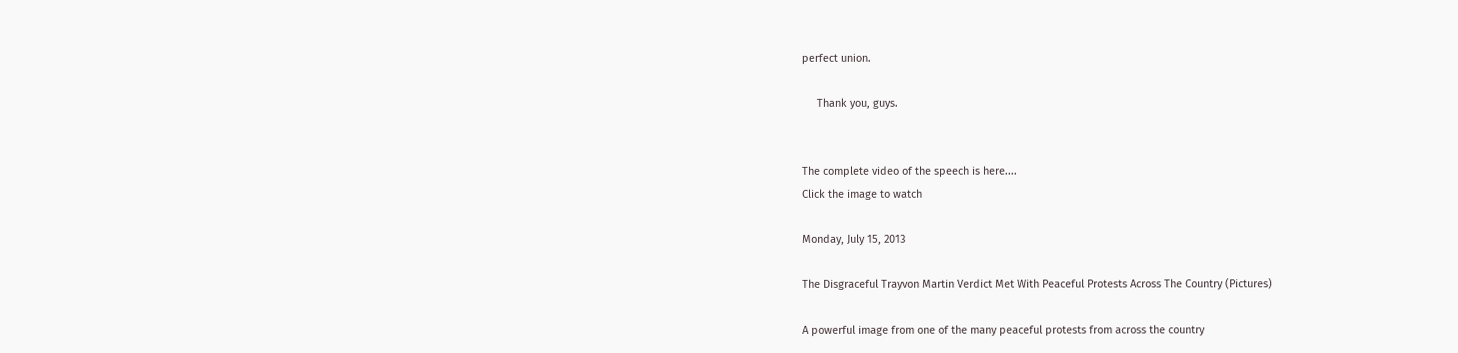perfect union.

     Thank you, guys.


The complete video of the speech is here....
Click the image to watch

Monday, July 15, 2013

The Disgraceful Trayvon Martin Verdict Met With Peaceful Protests Across The Country (Pictures)

A powerful image from one of the many peaceful protests from across the country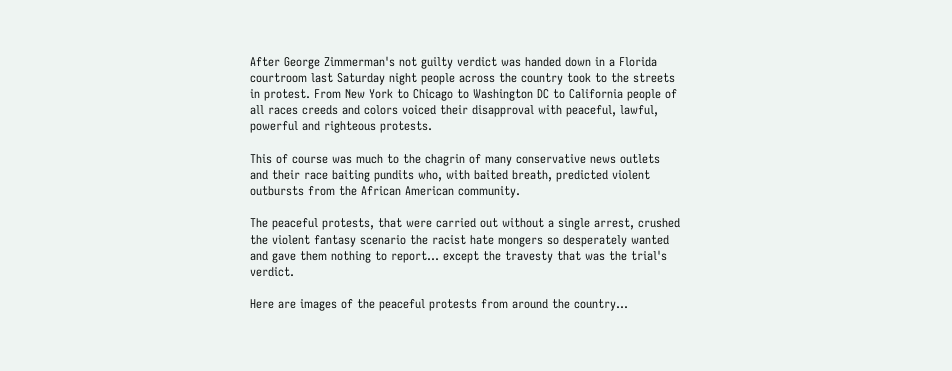After George Zimmerman's not guilty verdict was handed down in a Florida courtroom last Saturday night people across the country took to the streets in protest. From New York to Chicago to Washington DC to California people of all races creeds and colors voiced their disapproval with peaceful, lawful, powerful and righteous protests.

This of course was much to the chagrin of many conservative news outlets and their race baiting pundits who, with baited breath, predicted violent outbursts from the African American community.

The peaceful protests, that were carried out without a single arrest, crushed the violent fantasy scenario the racist hate mongers so desperately wanted and gave them nothing to report... except the travesty that was the trial's verdict.

Here are images of the peaceful protests from around the country...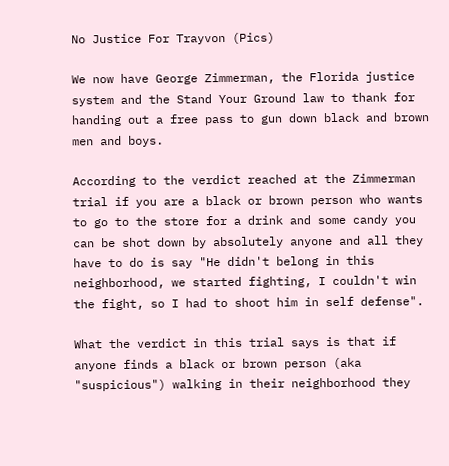No Justice For Trayvon (Pics)

We now have George Zimmerman, the Florida justice system and the Stand Your Ground law to thank for handing out a free pass to gun down black and brown men and boys.

According to the verdict reached at the Zimmerman trial if you are a black or brown person who wants to go to the store for a drink and some candy you can be shot down by absolutely anyone and all they have to do is say "He didn't belong in this neighborhood, we started fighting, I couldn't win the fight, so I had to shoot him in self defense".

What the verdict in this trial says is that if anyone finds a black or brown person (aka "suspicious") walking in their neighborhood they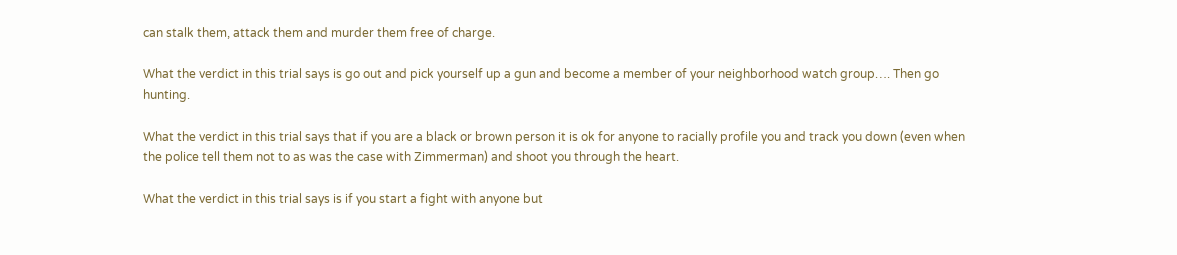can stalk them, attack them and murder them free of charge.

What the verdict in this trial says is go out and pick yourself up a gun and become a member of your neighborhood watch group…. Then go hunting.

What the verdict in this trial says that if you are a black or brown person it is ok for anyone to racially profile you and track you down (even when the police tell them not to as was the case with Zimmerman) and shoot you through the heart.

What the verdict in this trial says is if you start a fight with anyone but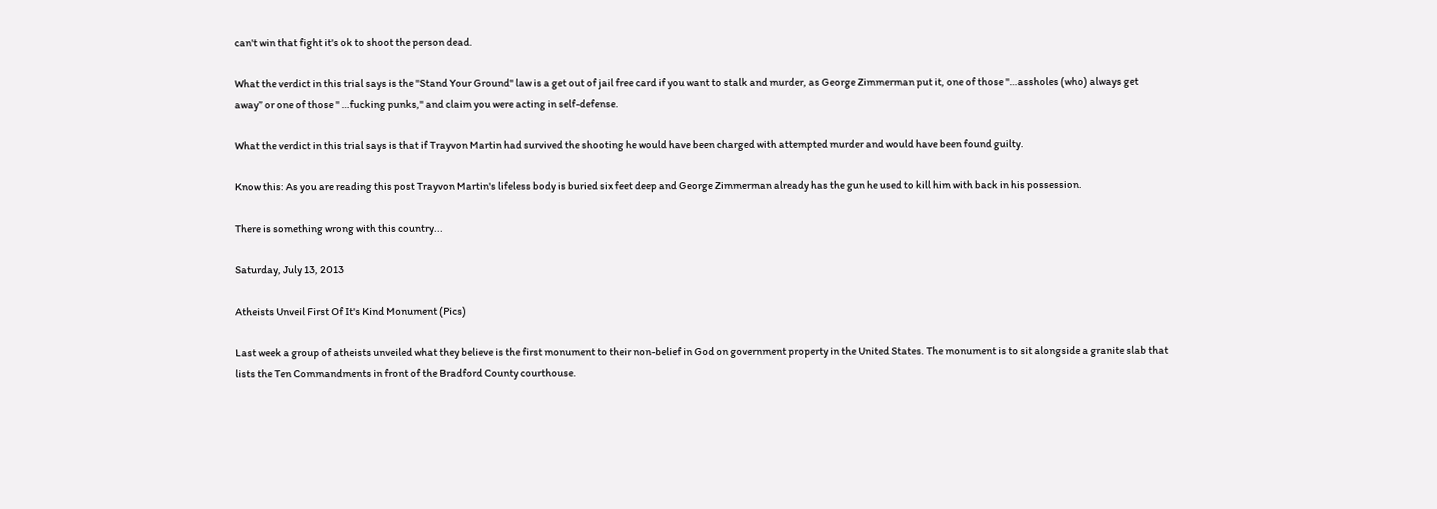can't win that fight it's ok to shoot the person dead.

What the verdict in this trial says is the "Stand Your Ground" law is a get out of jail free card if you want to stalk and murder, as George Zimmerman put it, one of those "…assholes (who) always get away” or one of those " …fucking punks," and claim you were acting in self-defense.

What the verdict in this trial says is that if Trayvon Martin had survived the shooting he would have been charged with attempted murder and would have been found guilty.

Know this: As you are reading this post Trayvon Martin's lifeless body is buried six feet deep and George Zimmerman already has the gun he used to kill him with back in his possession.

There is something wrong with this country...

Saturday, July 13, 2013

Atheists Unveil First Of It's Kind Monument (Pics)

Last week a group of atheists unveiled what they believe is the first monument to their non-belief in God on government property in the United States. The monument is to sit alongside a granite slab that lists the Ten Commandments in front of the Bradford County courthouse.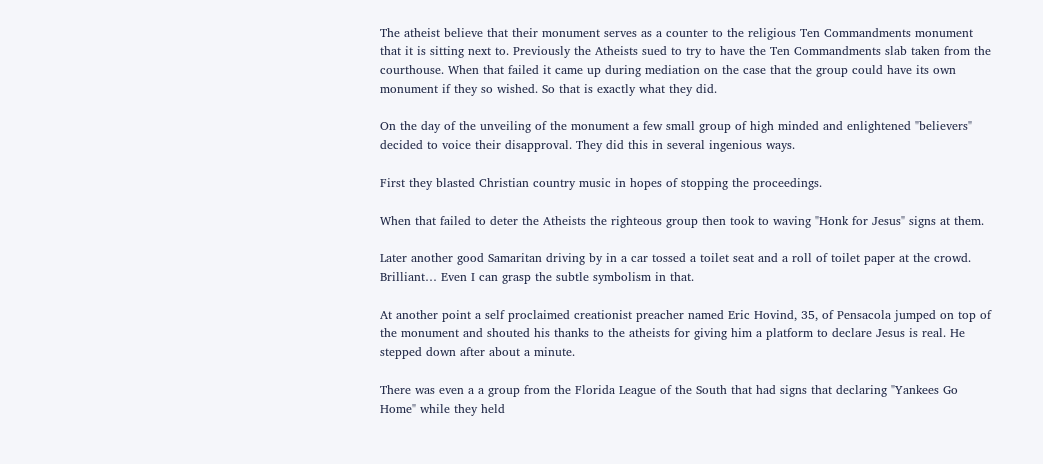The atheist believe that their monument serves as a counter to the religious Ten Commandments monument that it is sitting next to. Previously the Atheists sued to try to have the Ten Commandments slab taken from the courthouse. When that failed it came up during mediation on the case that the group could have its own monument if they so wished. So that is exactly what they did.

On the day of the unveiling of the monument a few small group of high minded and enlightened "believers" decided to voice their disapproval. They did this in several ingenious ways.

First they blasted Christian country music in hopes of stopping the proceedings.

When that failed to deter the Atheists the righteous group then took to waving "Honk for Jesus" signs at them.

Later another good Samaritan driving by in a car tossed a toilet seat and a roll of toilet paper at the crowd. Brilliant… Even I can grasp the subtle symbolism in that.

At another point a self proclaimed creationist preacher named Eric Hovind, 35, of Pensacola jumped on top of the monument and shouted his thanks to the atheists for giving him a platform to declare Jesus is real. He stepped down after about a minute.

There was even a a group from the Florida League of the South that had signs that declaring "Yankees Go Home" while they held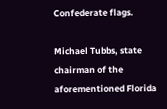Confederate flags.

Michael Tubbs, state chairman of the aforementioned Florida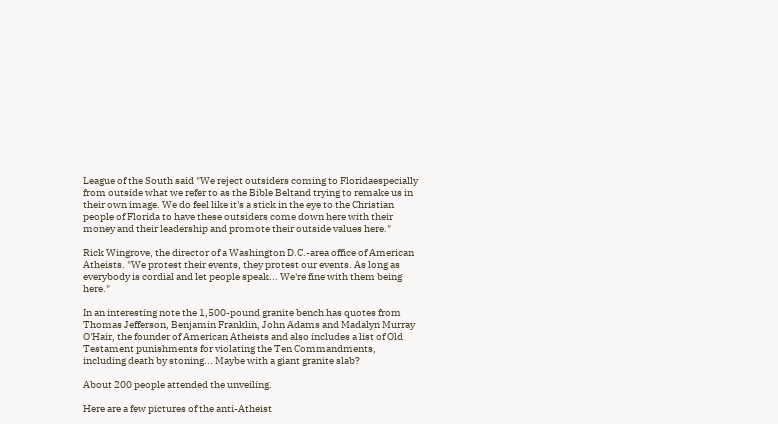League of the South said "We reject outsiders coming to Floridaespecially from outside what we refer to as the Bible Beltand trying to remake us in their own image. We do feel like it's a stick in the eye to the Christian people of Florida to have these outsiders come down here with their money and their leadership and promote their outside values here."

Rick Wingrove, the director of a Washington D.C.-area office of American Atheists. "We protest their events, they protest our events. As long as everybody is cordial and let people speak... We're fine with them being here."

In an interesting note the 1,500-pound granite bench has quotes from Thomas Jefferson, Benjamin Franklin, John Adams and Madalyn Murray O'Hair, the founder of American Atheists and also includes a list of Old Testament punishments for violating the Ten Commandments, including death by stoning... Maybe with a giant granite slab?

About 200 people attended the unveiling.

Here are a few pictures of the anti-Atheist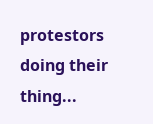protestors doing their thing...